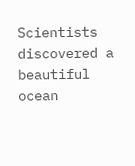Scientists discovered a beautiful ocean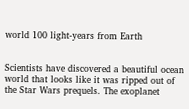world 100 light-years from Earth


Scientists have discovered a beautiful ocean world that looks like it was ripped out of the Star Wars prequels. The exoplanet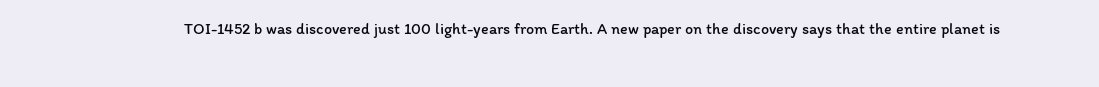TOI-1452 b was discovered just 100 light-years from Earth. A new paper on the discovery says that the entire planet is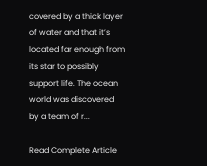covered by a thick layer of water and that it’s located far enough from its star to possibly support life. The ocean world was discovered by a team of r...

Read Complete Article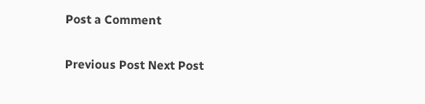Post a Comment

Previous Post Next Post